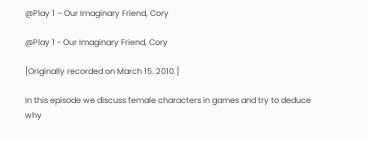@Play 1 – Our Imaginary Friend, Cory

@Play 1 - Our Imaginary Friend, Cory

[Originally recorded on March 15. 2010.]

In this episode we discuss female characters in games and try to deduce why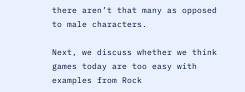there aren’t that many as opposed to male characters.

Next, we discuss whether we think games today are too easy with examples from Rock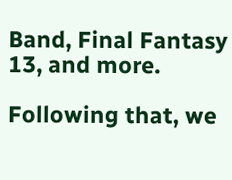Band, Final Fantasy 13, and more.

Following that, we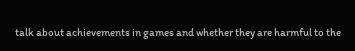talk about achievements in games and whether they are harmful to the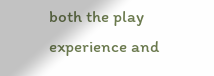both the play experience and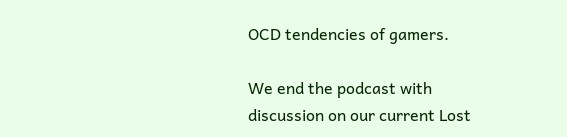OCD tendencies of gamers.

We end the podcast with discussion on our current Lost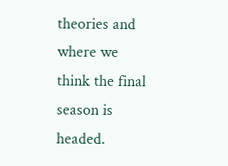theories and where we think the final season is headed.